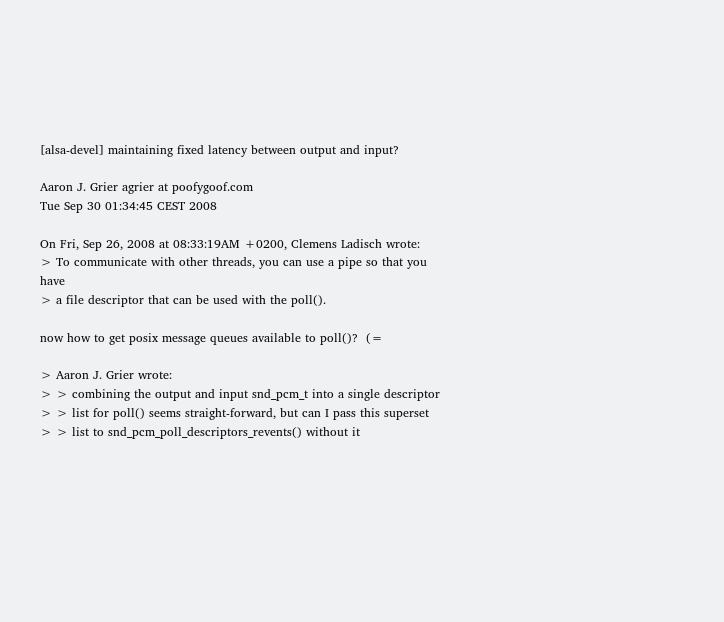[alsa-devel] maintaining fixed latency between output and input?

Aaron J. Grier agrier at poofygoof.com
Tue Sep 30 01:34:45 CEST 2008

On Fri, Sep 26, 2008 at 08:33:19AM +0200, Clemens Ladisch wrote:
> To communicate with other threads, you can use a pipe so that you have
> a file descriptor that can be used with the poll().

now how to get posix message queues available to poll()?  (=

> Aaron J. Grier wrote:
> > combining the output and input snd_pcm_t into a single descriptor
> > list for poll() seems straight-forward, but can I pass this superset
> > list to snd_pcm_poll_descriptors_revents() without it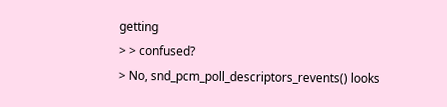getting
> > confused?
> No, snd_pcm_poll_descriptors_revents() looks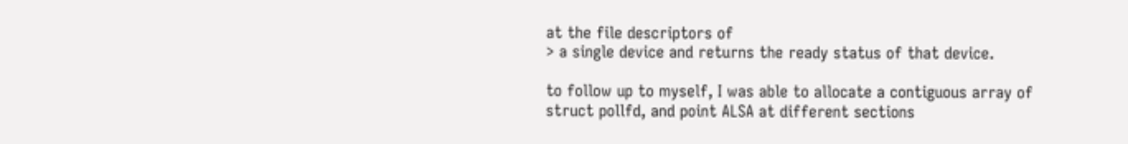at the file descriptors of
> a single device and returns the ready status of that device.

to follow up to myself, I was able to allocate a contiguous array of
struct pollfd, and point ALSA at different sections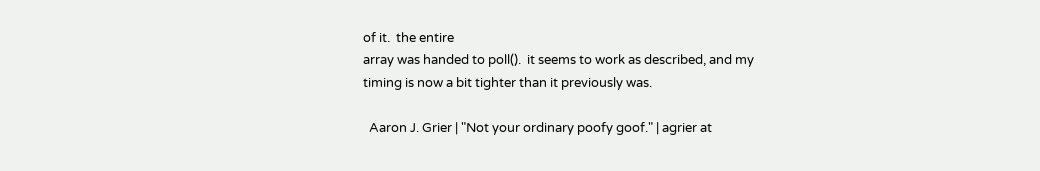of it.  the entire
array was handed to poll().  it seems to work as described, and my
timing is now a bit tighter than it previously was.

  Aaron J. Grier | "Not your ordinary poofy goof." | agrier at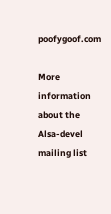poofygoof.com

More information about the Alsa-devel mailing list